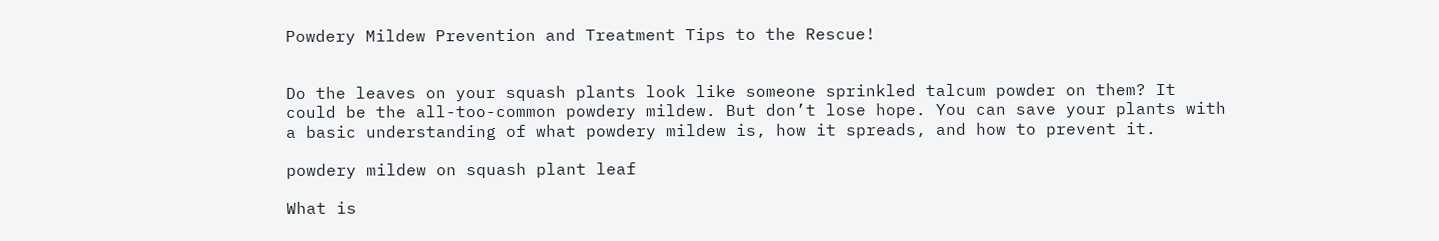Powdery Mildew Prevention and Treatment Tips to the Rescue!


Do the leaves on your squash plants look like someone sprinkled talcum powder on them? It could be the all-too-common powdery mildew. But don’t lose hope. You can save your plants with a basic understanding of what powdery mildew is, how it spreads, and how to prevent it.

powdery mildew on squash plant leaf

What is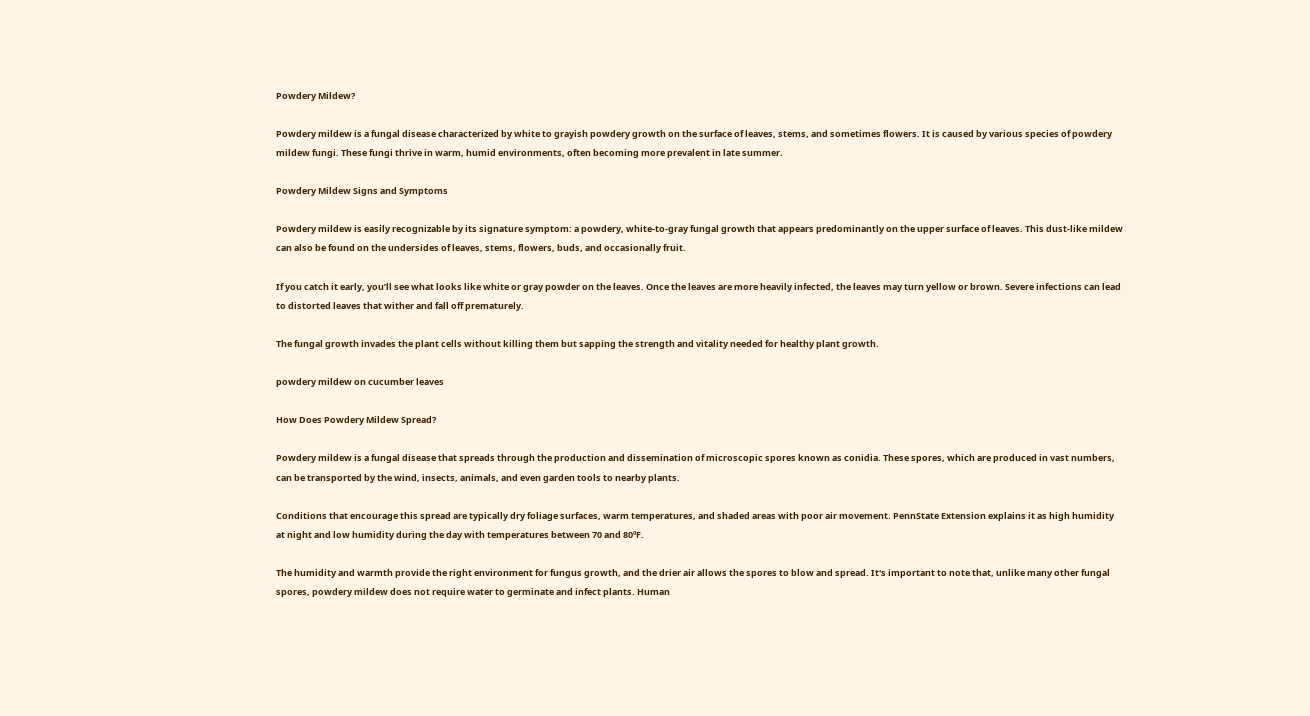Powdery Mildew?

Powdery mildew is a fungal disease characterized by white to grayish powdery growth on the surface of leaves, stems, and sometimes flowers. It is caused by various species of powdery mildew fungi. These fungi thrive in warm, humid environments, often becoming more prevalent in late summer.

Powdery Mildew Signs and Symptoms

Powdery mildew is easily recognizable by its signature symptom: a powdery, white-to-gray fungal growth that appears predominantly on the upper surface of leaves. This dust-like mildew can also be found on the undersides of leaves, stems, flowers, buds, and occasionally fruit.

If you catch it early, you’ll see what looks like white or gray powder on the leaves. Once the leaves are more heavily infected, the leaves may turn yellow or brown. Severe infections can lead to distorted leaves that wither and fall off prematurely.

The fungal growth invades the plant cells without killing them but sapping the strength and vitality needed for healthy plant growth.

powdery mildew on cucumber leaves

How Does Powdery Mildew Spread?

Powdery mildew is a fungal disease that spreads through the production and dissemination of microscopic spores known as conidia. These spores, which are produced in vast numbers, can be transported by the wind, insects, animals, and even garden tools to nearby plants.

Conditions that encourage this spread are typically dry foliage surfaces, warm temperatures, and shaded areas with poor air movement. PennState Extension explains it as high humidity at night and low humidity during the day with temperatures between 70 and 80ºF.

The humidity and warmth provide the right environment for fungus growth, and the drier air allows the spores to blow and spread. It's important to note that, unlike many other fungal spores, powdery mildew does not require water to germinate and infect plants. Human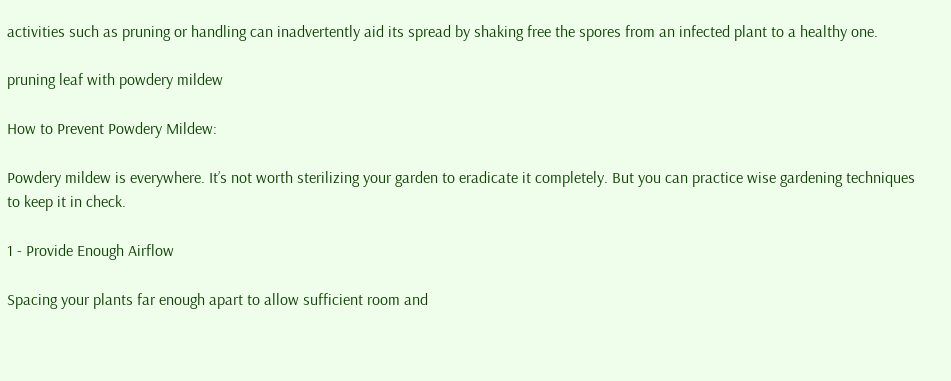activities such as pruning or handling can inadvertently aid its spread by shaking free the spores from an infected plant to a healthy one.

pruning leaf with powdery mildew

How to Prevent Powdery Mildew:

Powdery mildew is everywhere. It’s not worth sterilizing your garden to eradicate it completely. But you can practice wise gardening techniques to keep it in check.

1 - Provide Enough Airflow

Spacing your plants far enough apart to allow sufficient room and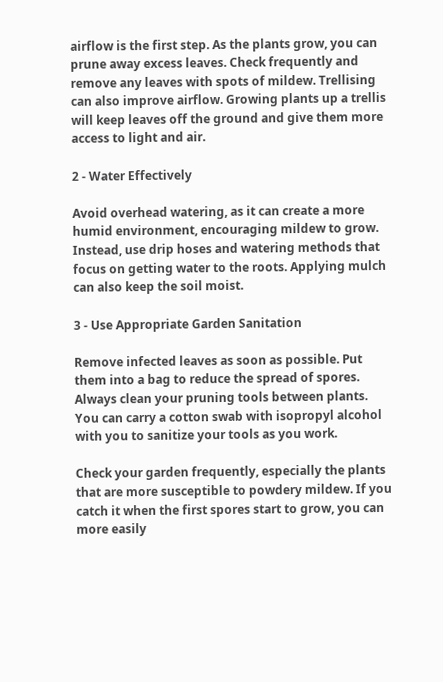airflow is the first step. As the plants grow, you can prune away excess leaves. Check frequently and remove any leaves with spots of mildew. Trellising can also improve airflow. Growing plants up a trellis will keep leaves off the ground and give them more access to light and air.

2 - Water Effectively

Avoid overhead watering, as it can create a more humid environment, encouraging mildew to grow. Instead, use drip hoses and watering methods that focus on getting water to the roots. Applying mulch can also keep the soil moist.

3 - Use Appropriate Garden Sanitation

Remove infected leaves as soon as possible. Put them into a bag to reduce the spread of spores. Always clean your pruning tools between plants. You can carry a cotton swab with isopropyl alcohol with you to sanitize your tools as you work.

Check your garden frequently, especially the plants that are more susceptible to powdery mildew. If you catch it when the first spores start to grow, you can more easily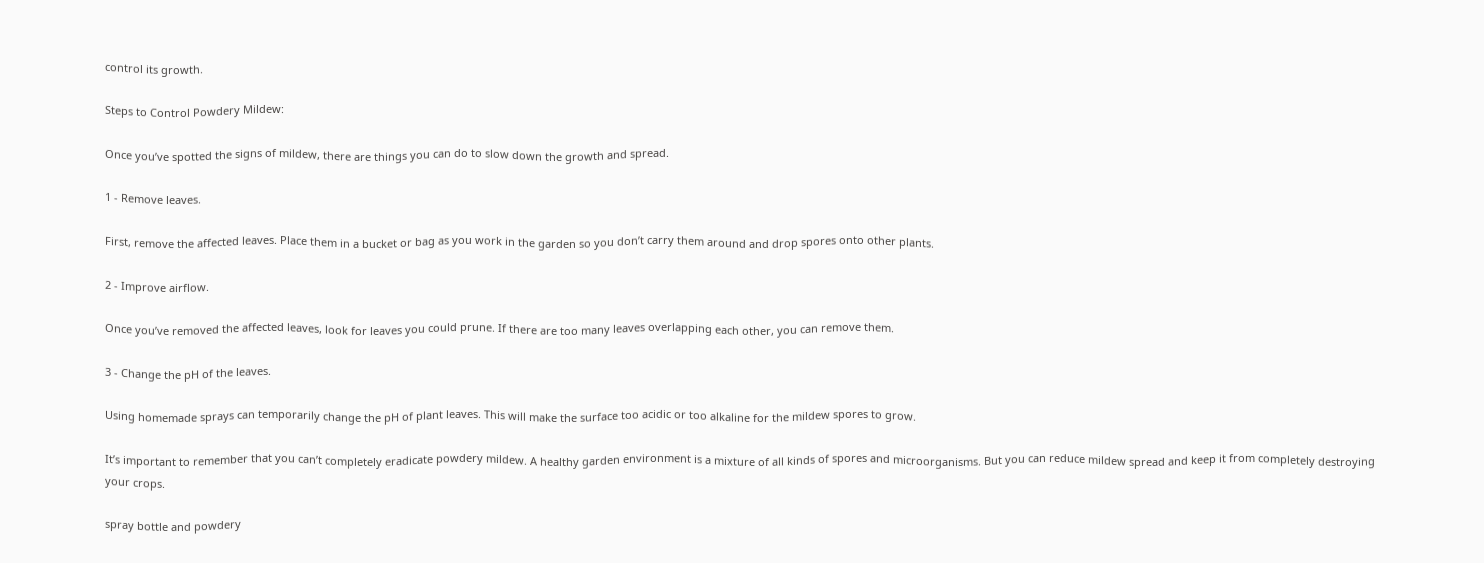control its growth.

Steps to Control Powdery Mildew:

Once you’ve spotted the signs of mildew, there are things you can do to slow down the growth and spread.

1 - Remove leaves.

First, remove the affected leaves. Place them in a bucket or bag as you work in the garden so you don’t carry them around and drop spores onto other plants.

2 - Improve airflow.

Once you’ve removed the affected leaves, look for leaves you could prune. If there are too many leaves overlapping each other, you can remove them.

3 - Change the pH of the leaves.

Using homemade sprays can temporarily change the pH of plant leaves. This will make the surface too acidic or too alkaline for the mildew spores to grow.

It’s important to remember that you can’t completely eradicate powdery mildew. A healthy garden environment is a mixture of all kinds of spores and microorganisms. But you can reduce mildew spread and keep it from completely destroying your crops.

spray bottle and powdery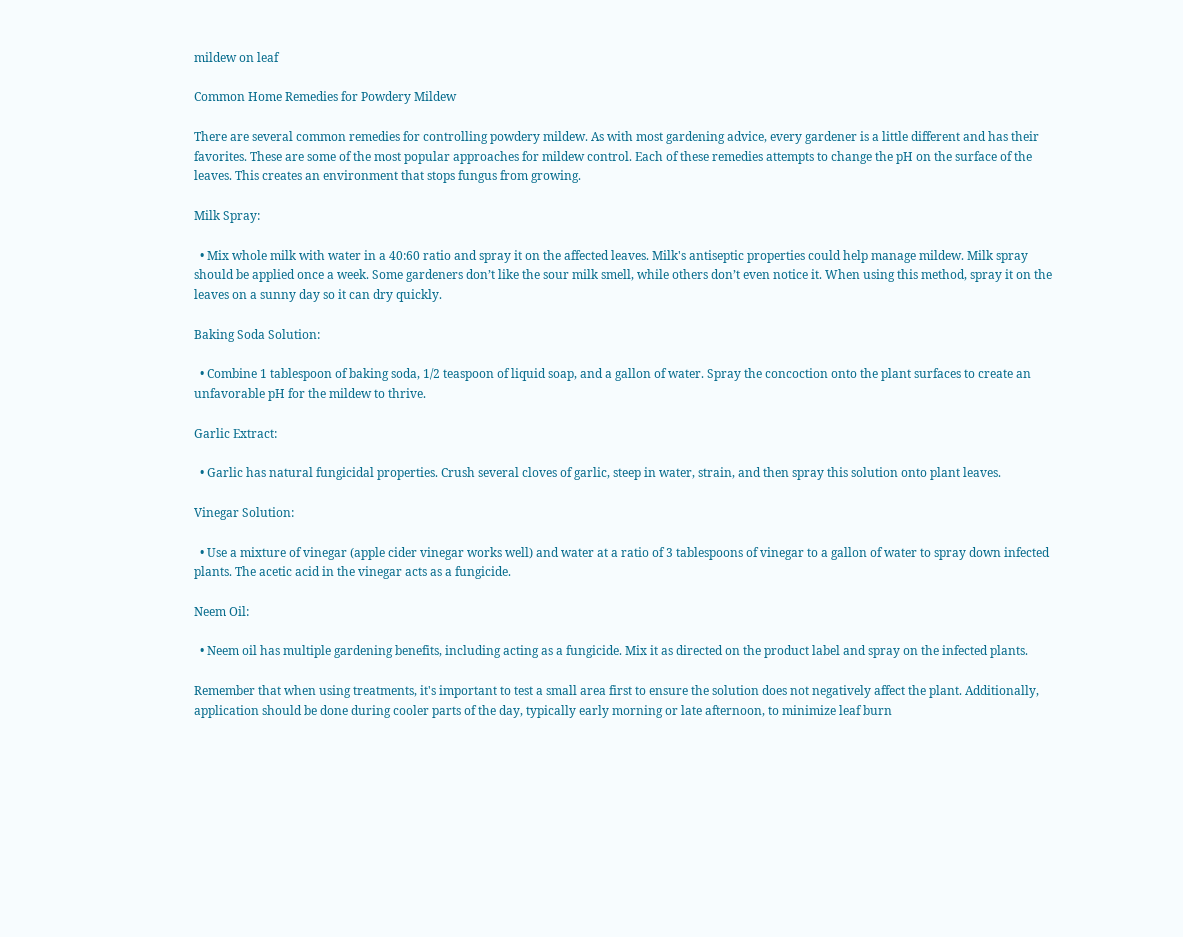mildew on leaf

Common Home Remedies for Powdery Mildew

There are several common remedies for controlling powdery mildew. As with most gardening advice, every gardener is a little different and has their favorites. These are some of the most popular approaches for mildew control. Each of these remedies attempts to change the pH on the surface of the leaves. This creates an environment that stops fungus from growing.

Milk Spray:

  • Mix whole milk with water in a 40:60 ratio and spray it on the affected leaves. Milk's antiseptic properties could help manage mildew. Milk spray should be applied once a week. Some gardeners don’t like the sour milk smell, while others don’t even notice it. When using this method, spray it on the leaves on a sunny day so it can dry quickly.

Baking Soda Solution:

  • Combine 1 tablespoon of baking soda, 1/2 teaspoon of liquid soap, and a gallon of water. Spray the concoction onto the plant surfaces to create an unfavorable pH for the mildew to thrive.

Garlic Extract:

  • Garlic has natural fungicidal properties. Crush several cloves of garlic, steep in water, strain, and then spray this solution onto plant leaves.

Vinegar Solution:

  • Use a mixture of vinegar (apple cider vinegar works well) and water at a ratio of 3 tablespoons of vinegar to a gallon of water to spray down infected plants. The acetic acid in the vinegar acts as a fungicide.

Neem Oil:

  • Neem oil has multiple gardening benefits, including acting as a fungicide. Mix it as directed on the product label and spray on the infected plants.

Remember that when using treatments, it's important to test a small area first to ensure the solution does not negatively affect the plant. Additionally, application should be done during cooler parts of the day, typically early morning or late afternoon, to minimize leaf burn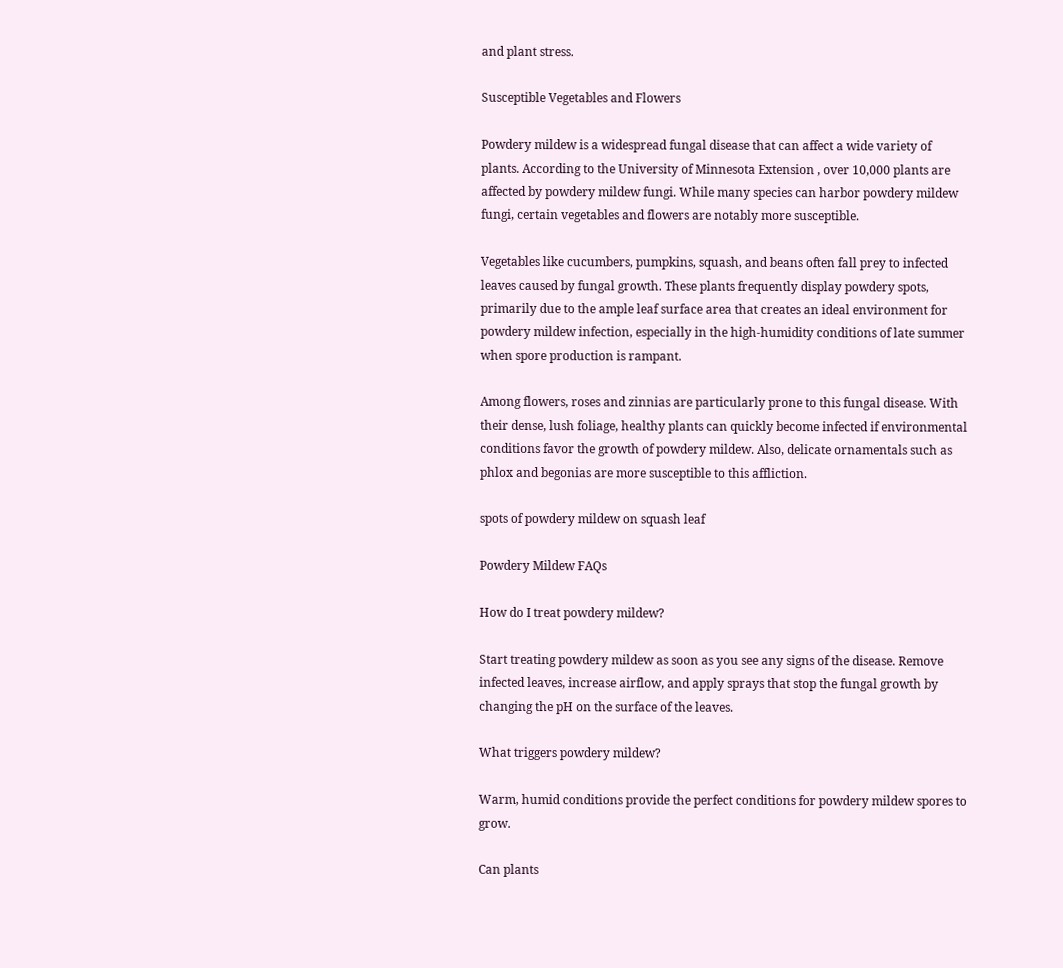and plant stress.

Susceptible Vegetables and Flowers

Powdery mildew is a widespread fungal disease that can affect a wide variety of plants. According to the University of Minnesota Extension , over 10,000 plants are affected by powdery mildew fungi. While many species can harbor powdery mildew fungi, certain vegetables and flowers are notably more susceptible.

Vegetables like cucumbers, pumpkins, squash, and beans often fall prey to infected leaves caused by fungal growth. These plants frequently display powdery spots, primarily due to the ample leaf surface area that creates an ideal environment for powdery mildew infection, especially in the high-humidity conditions of late summer when spore production is rampant.

Among flowers, roses and zinnias are particularly prone to this fungal disease. With their dense, lush foliage, healthy plants can quickly become infected if environmental conditions favor the growth of powdery mildew. Also, delicate ornamentals such as phlox and begonias are more susceptible to this affliction.

spots of powdery mildew on squash leaf

Powdery Mildew FAQs

How do I treat powdery mildew?

Start treating powdery mildew as soon as you see any signs of the disease. Remove infected leaves, increase airflow, and apply sprays that stop the fungal growth by changing the pH on the surface of the leaves.

What triggers powdery mildew?

Warm, humid conditions provide the perfect conditions for powdery mildew spores to grow.

Can plants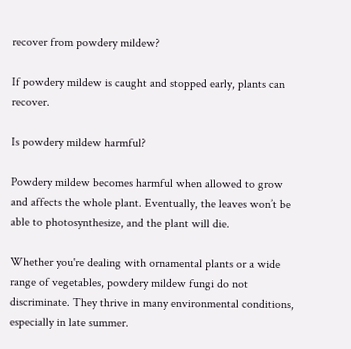recover from powdery mildew?

If powdery mildew is caught and stopped early, plants can recover.

Is powdery mildew harmful?

Powdery mildew becomes harmful when allowed to grow and affects the whole plant. Eventually, the leaves won’t be able to photosynthesize, and the plant will die.

Whether you're dealing with ornamental plants or a wide range of vegetables, powdery mildew fungi do not discriminate. They thrive in many environmental conditions, especially in late summer.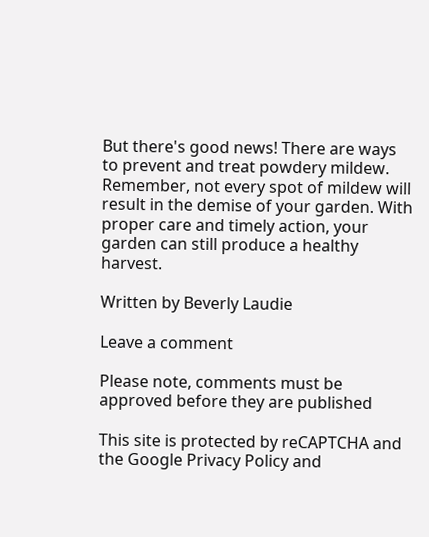But there's good news! There are ways to prevent and treat powdery mildew. Remember, not every spot of mildew will result in the demise of your garden. With proper care and timely action, your garden can still produce a healthy harvest.

Written by Beverly Laudie

Leave a comment

Please note, comments must be approved before they are published

This site is protected by reCAPTCHA and the Google Privacy Policy and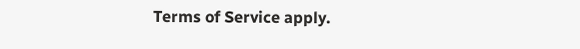Terms of Service apply.